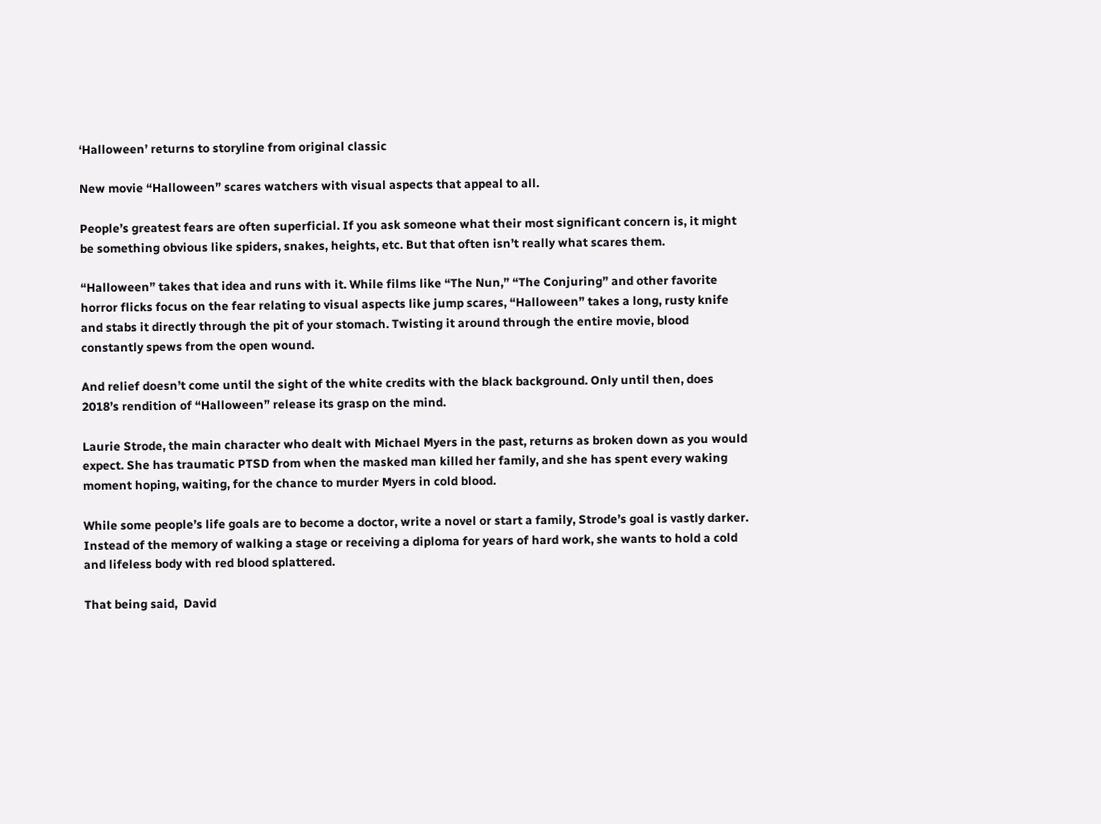‘Halloween’ returns to storyline from original classic

New movie “Halloween” scares watchers with visual aspects that appeal to all.

People’s greatest fears are often superficial. If you ask someone what their most significant concern is, it might be something obvious like spiders, snakes, heights, etc. But that often isn’t really what scares them.

“Halloween” takes that idea and runs with it. While films like “The Nun,” “The Conjuring” and other favorite horror flicks focus on the fear relating to visual aspects like jump scares, “Halloween” takes a long, rusty knife and stabs it directly through the pit of your stomach. Twisting it around through the entire movie, blood constantly spews from the open wound.

And relief doesn’t come until the sight of the white credits with the black background. Only until then, does 2018’s rendition of “Halloween” release its grasp on the mind.

Laurie Strode, the main character who dealt with Michael Myers in the past, returns as broken down as you would expect. She has traumatic PTSD from when the masked man killed her family, and she has spent every waking moment hoping, waiting, for the chance to murder Myers in cold blood.

While some people’s life goals are to become a doctor, write a novel or start a family, Strode’s goal is vastly darker. Instead of the memory of walking a stage or receiving a diploma for years of hard work, she wants to hold a cold and lifeless body with red blood splattered.

That being said,  David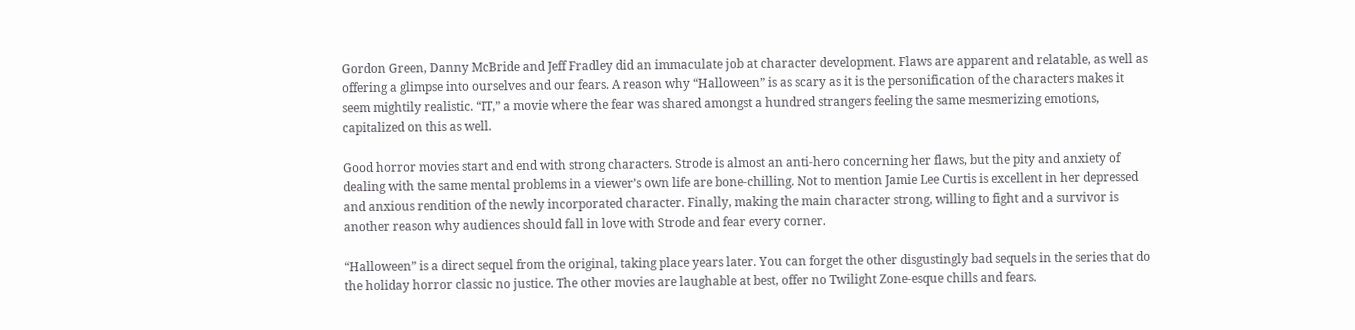Gordon Green, Danny McBride and Jeff Fradley did an immaculate job at character development. Flaws are apparent and relatable, as well as offering a glimpse into ourselves and our fears. A reason why “Halloween” is as scary as it is the personification of the characters makes it seem mightily realistic. “IT,” a movie where the fear was shared amongst a hundred strangers feeling the same mesmerizing emotions, capitalized on this as well.

Good horror movies start and end with strong characters. Strode is almost an anti-hero concerning her flaws, but the pity and anxiety of dealing with the same mental problems in a viewer’s own life are bone-chilling. Not to mention Jamie Lee Curtis is excellent in her depressed and anxious rendition of the newly incorporated character. Finally, making the main character strong, willing to fight and a survivor is another reason why audiences should fall in love with Strode and fear every corner.

“Halloween” is a direct sequel from the original, taking place years later. You can forget the other disgustingly bad sequels in the series that do the holiday horror classic no justice. The other movies are laughable at best, offer no Twilight Zone-esque chills and fears.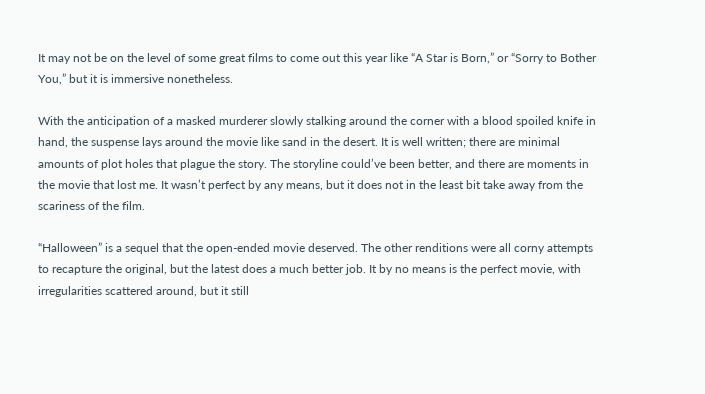It may not be on the level of some great films to come out this year like “A Star is Born,” or “Sorry to Bother You,” but it is immersive nonetheless.

With the anticipation of a masked murderer slowly stalking around the corner with a blood spoiled knife in hand, the suspense lays around the movie like sand in the desert. It is well written; there are minimal amounts of plot holes that plague the story. The storyline could’ve been better, and there are moments in the movie that lost me. It wasn’t perfect by any means, but it does not in the least bit take away from the scariness of the film.

“Halloween” is a sequel that the open-ended movie deserved. The other renditions were all corny attempts to recapture the original, but the latest does a much better job. It by no means is the perfect movie, with irregularities scattered around, but it still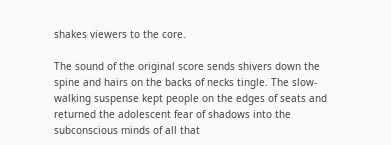shakes viewers to the core.

The sound of the original score sends shivers down the spine and hairs on the backs of necks tingle. The slow-walking suspense kept people on the edges of seats and returned the adolescent fear of shadows into the subconscious minds of all that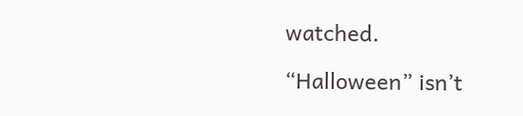watched.

“Halloween” isn’t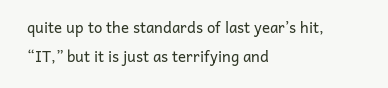quite up to the standards of last year’s hit, “IT,” but it is just as terrifying and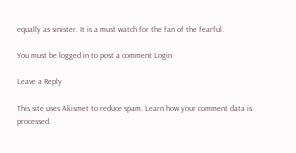equally as sinister. It is a must watch for the fan of the fearful.

You must be logged in to post a comment Login

Leave a Reply

This site uses Akismet to reduce spam. Learn how your comment data is processed.